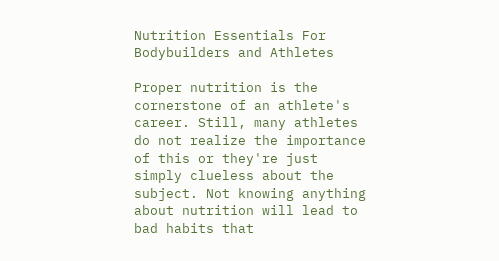Nutrition Essentials For Bodybuilders and Athletes

Proper nutrition is the cornerstone of an athlete's career. Still, many athletes do not realize the importance of this or they're just simply clueless about the subject. Not knowing anything about nutrition will lead to bad habits that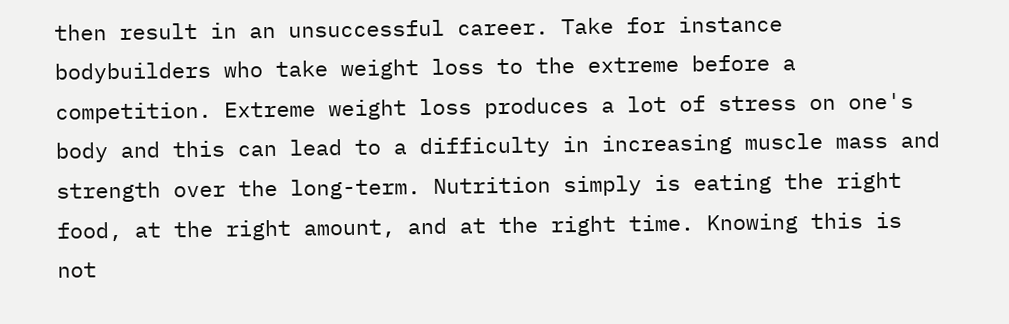then result in an unsuccessful career. Take for instance bodybuilders who take weight loss to the extreme before a competition. Extreme weight loss produces a lot of stress on one's body and this can lead to a difficulty in increasing muscle mass and strength over the long-term. Nutrition simply is eating the right food, at the right amount, and at the right time. Knowing this is not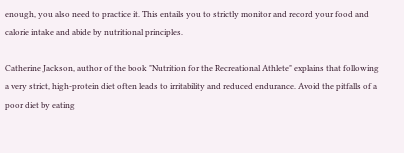enough, you also need to practice it. This entails you to strictly monitor and record your food and calorie intake and abide by nutritional principles.

Catherine Jackson, author of the book "Nutrition for the Recreational Athlete" explains that following a very strict, high-protein diet often leads to irritability and reduced endurance. Avoid the pitfalls of a poor diet by eating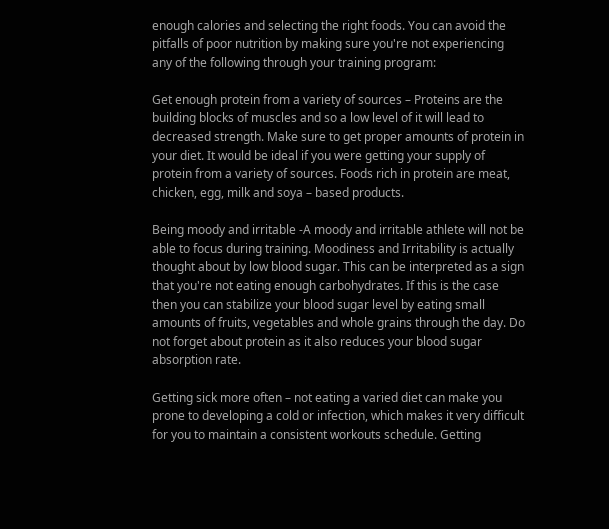enough calories and selecting the right foods. You can avoid the pitfalls of poor nutrition by making sure you're not experiencing any of the following through your training program:

Get enough protein from a variety of sources – Proteins are the building blocks of muscles and so a low level of it will lead to decreased strength. Make sure to get proper amounts of protein in your diet. It would be ideal if you were getting your supply of protein from a variety of sources. Foods rich in protein are meat, chicken, egg, milk and soya – based products.

Being moody and irritable -A moody and irritable athlete will not be able to focus during training. Moodiness and Irritability is actually thought about by low blood sugar. This can be interpreted as a sign that you're not eating enough carbohydrates. If this is the case then you can stabilize your blood sugar level by eating small amounts of fruits, vegetables and whole grains through the day. Do not forget about protein as it also reduces your blood sugar absorption rate.

Getting sick more often – not eating a varied diet can make you prone to developing a cold or infection, which makes it very difficult for you to maintain a consistent workouts schedule. Getting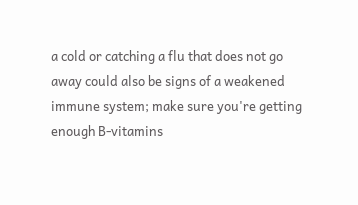a cold or catching a flu that does not go away could also be signs of a weakened immune system; make sure you're getting enough B-vitamins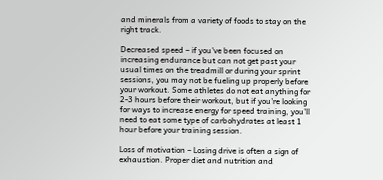and minerals from a variety of foods to stay on the right track.

Decreased speed – if you've been focused on increasing endurance but can not get past your usual times on the treadmill or during your sprint sessions, you may not be fueling up properly before your workout. Some athletes do not eat anything for 2-3 hours before their workout, but if you're looking for ways to increase energy for speed training, you'll need to eat some type of carbohydrates at least 1 hour before your training session.

Loss of motivation – Losing drive is often a sign of exhaustion. Proper diet and nutrition and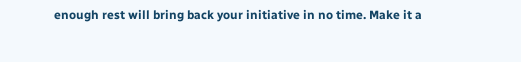enough rest will bring back your initiative in no time. Make it a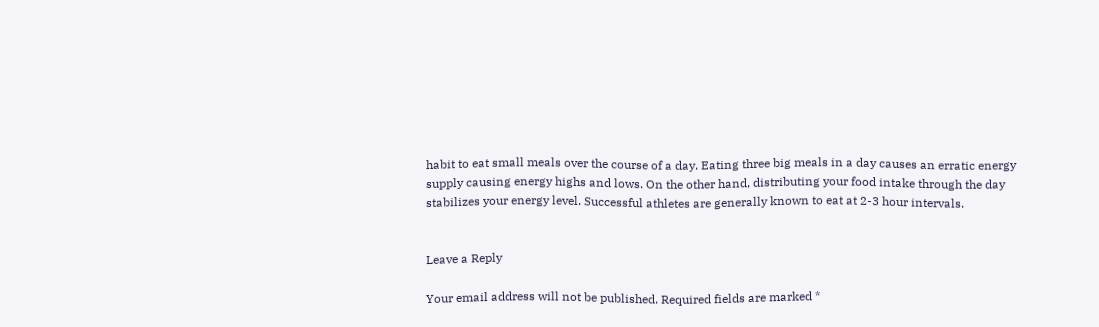habit to eat small meals over the course of a day. Eating three big meals in a day causes an erratic energy supply causing energy highs and lows. On the other hand, distributing your food intake through the day stabilizes your energy level. Successful athletes are generally known to eat at 2-3 hour intervals.


Leave a Reply

Your email address will not be published. Required fields are marked *